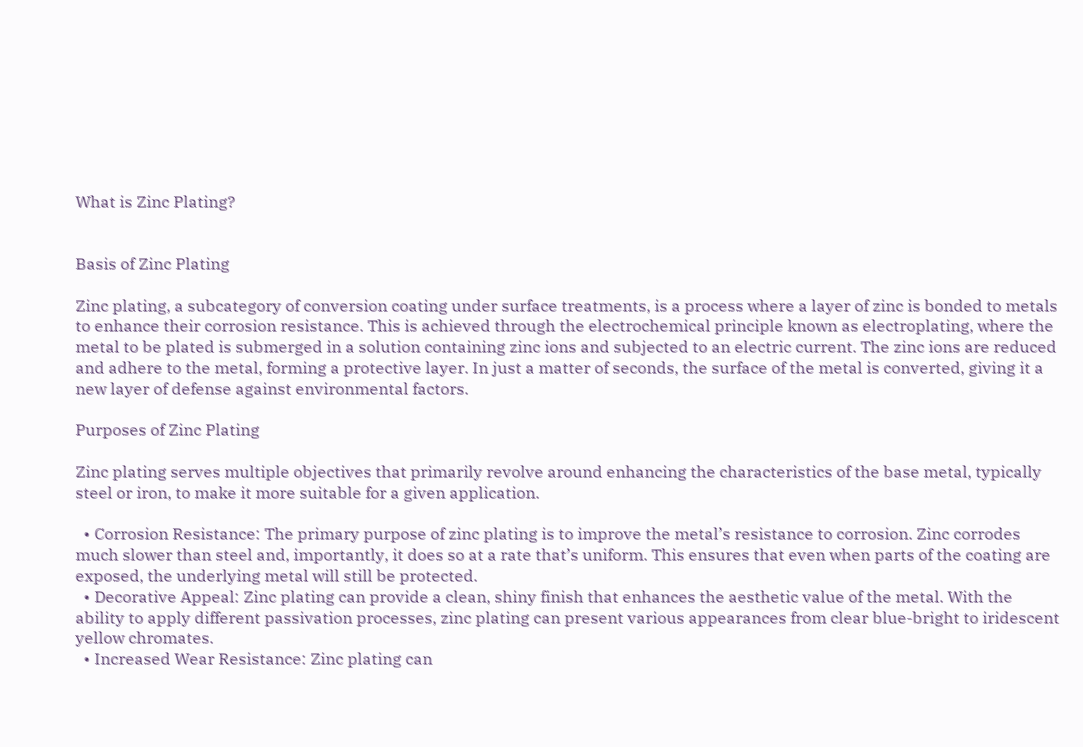What is Zinc Plating?


Basis of Zinc Plating

Zinc plating, a subcategory of conversion coating under surface treatments, is a process where a layer of zinc is bonded to metals to enhance their corrosion resistance. This is achieved through the electrochemical principle known as electroplating, where the metal to be plated is submerged in a solution containing zinc ions and subjected to an electric current. The zinc ions are reduced and adhere to the metal, forming a protective layer. In just a matter of seconds, the surface of the metal is converted, giving it a new layer of defense against environmental factors.

Purposes of Zinc Plating

Zinc plating serves multiple objectives that primarily revolve around enhancing the characteristics of the base metal, typically steel or iron, to make it more suitable for a given application.

  • Corrosion Resistance: The primary purpose of zinc plating is to improve the metal’s resistance to corrosion. Zinc corrodes much slower than steel and, importantly, it does so at a rate that’s uniform. This ensures that even when parts of the coating are exposed, the underlying metal will still be protected.
  • Decorative Appeal: Zinc plating can provide a clean, shiny finish that enhances the aesthetic value of the metal. With the ability to apply different passivation processes, zinc plating can present various appearances from clear blue-bright to iridescent yellow chromates.
  • Increased Wear Resistance: Zinc plating can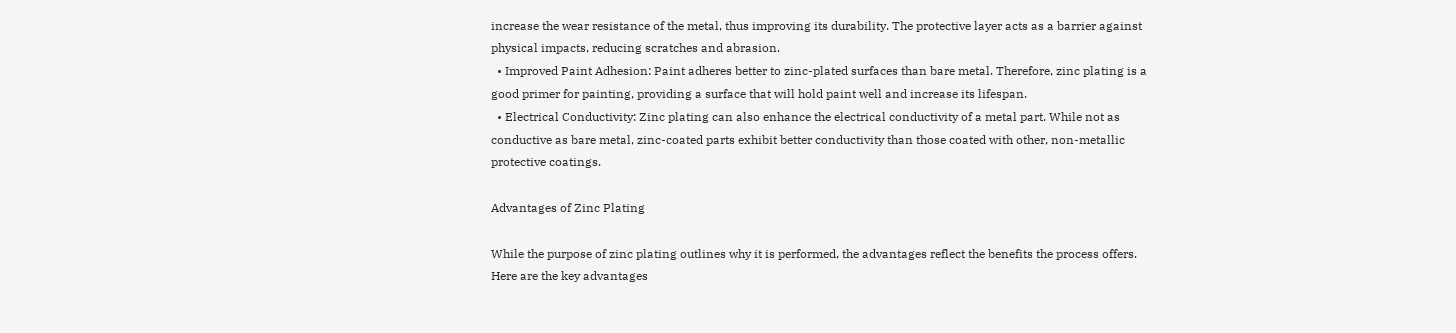increase the wear resistance of the metal, thus improving its durability. The protective layer acts as a barrier against physical impacts, reducing scratches and abrasion.
  • Improved Paint Adhesion: Paint adheres better to zinc-plated surfaces than bare metal. Therefore, zinc plating is a good primer for painting, providing a surface that will hold paint well and increase its lifespan.
  • Electrical Conductivity: Zinc plating can also enhance the electrical conductivity of a metal part. While not as conductive as bare metal, zinc-coated parts exhibit better conductivity than those coated with other, non-metallic protective coatings.

Advantages of Zinc Plating

While the purpose of zinc plating outlines why it is performed, the advantages reflect the benefits the process offers. Here are the key advantages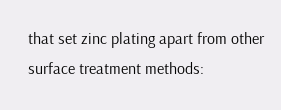that set zinc plating apart from other surface treatment methods: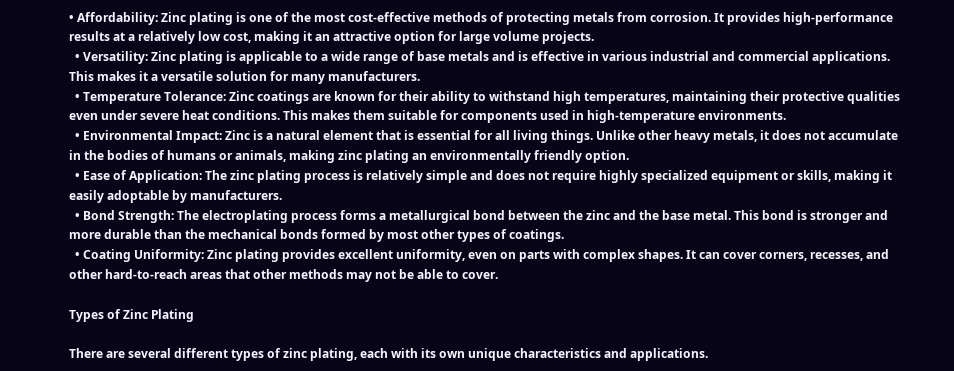• Affordability: Zinc plating is one of the most cost-effective methods of protecting metals from corrosion. It provides high-performance results at a relatively low cost, making it an attractive option for large volume projects.
  • Versatility: Zinc plating is applicable to a wide range of base metals and is effective in various industrial and commercial applications. This makes it a versatile solution for many manufacturers.
  • Temperature Tolerance: Zinc coatings are known for their ability to withstand high temperatures, maintaining their protective qualities even under severe heat conditions. This makes them suitable for components used in high-temperature environments.
  • Environmental Impact: Zinc is a natural element that is essential for all living things. Unlike other heavy metals, it does not accumulate in the bodies of humans or animals, making zinc plating an environmentally friendly option.
  • Ease of Application: The zinc plating process is relatively simple and does not require highly specialized equipment or skills, making it easily adoptable by manufacturers.
  • Bond Strength: The electroplating process forms a metallurgical bond between the zinc and the base metal. This bond is stronger and more durable than the mechanical bonds formed by most other types of coatings.
  • Coating Uniformity: Zinc plating provides excellent uniformity, even on parts with complex shapes. It can cover corners, recesses, and other hard-to-reach areas that other methods may not be able to cover.

Types of Zinc Plating

There are several different types of zinc plating, each with its own unique characteristics and applications.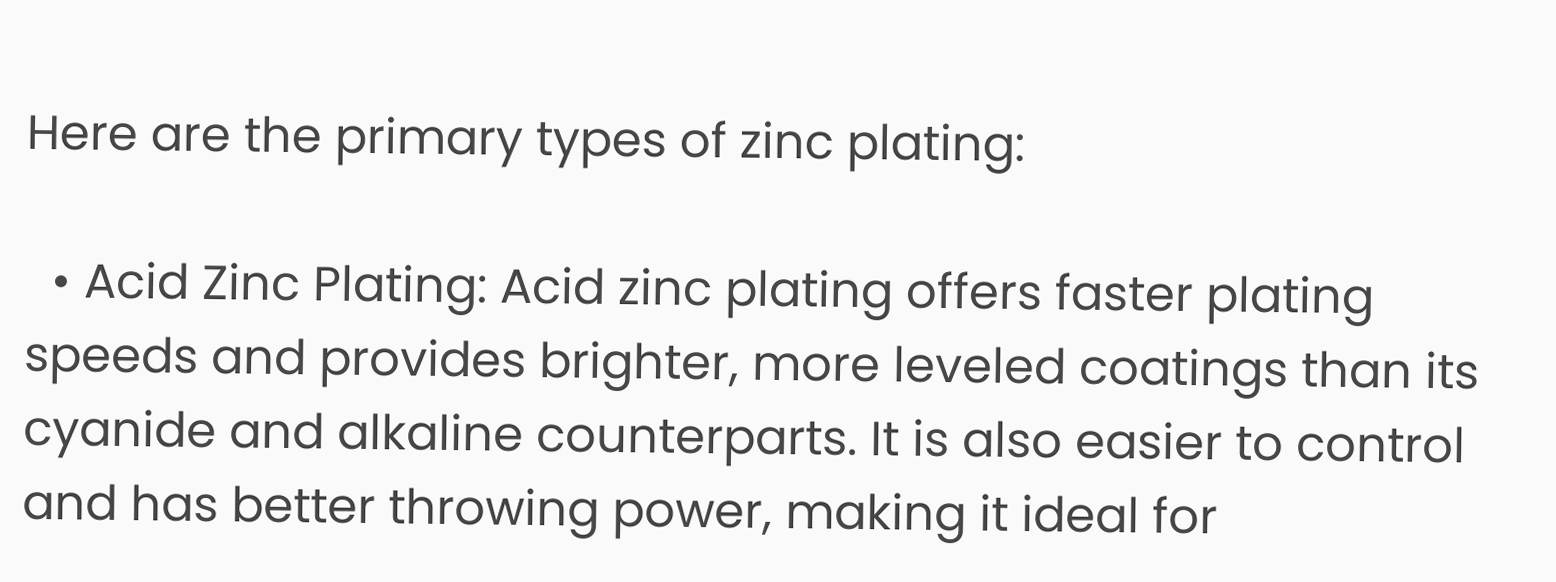Here are the primary types of zinc plating:

  • Acid Zinc Plating: Acid zinc plating offers faster plating speeds and provides brighter, more leveled coatings than its cyanide and alkaline counterparts. It is also easier to control and has better throwing power, making it ideal for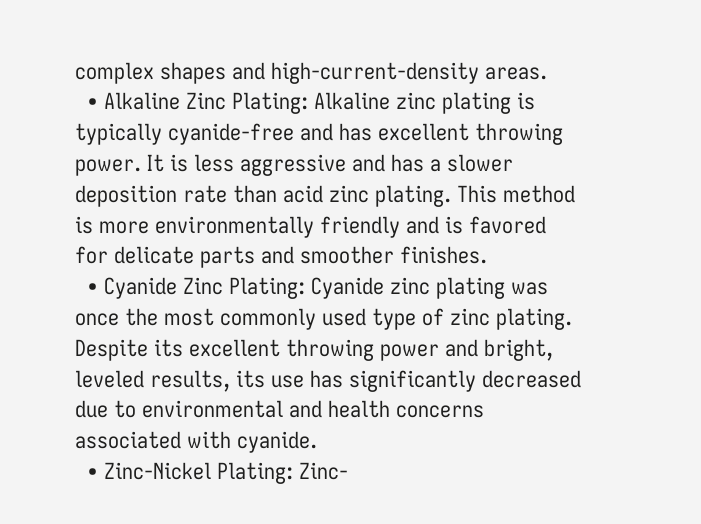complex shapes and high-current-density areas.
  • Alkaline Zinc Plating: Alkaline zinc plating is typically cyanide-free and has excellent throwing power. It is less aggressive and has a slower deposition rate than acid zinc plating. This method is more environmentally friendly and is favored for delicate parts and smoother finishes.
  • Cyanide Zinc Plating: Cyanide zinc plating was once the most commonly used type of zinc plating. Despite its excellent throwing power and bright, leveled results, its use has significantly decreased due to environmental and health concerns associated with cyanide.
  • Zinc-Nickel Plating: Zinc-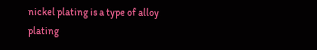nickel plating is a type of alloy plating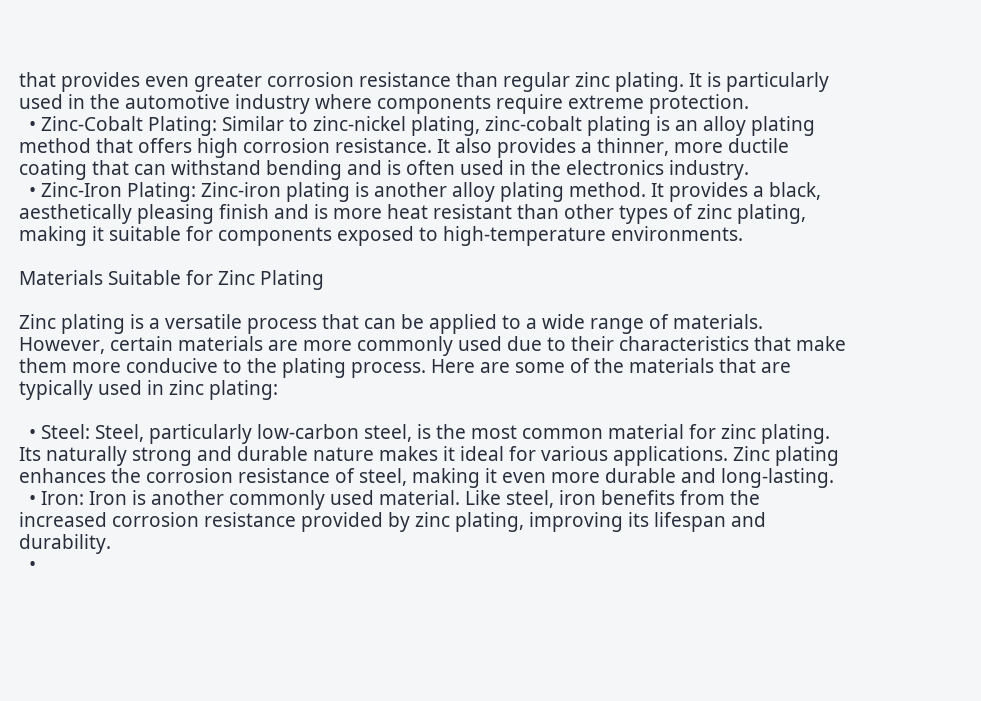that provides even greater corrosion resistance than regular zinc plating. It is particularly used in the automotive industry where components require extreme protection.
  • Zinc-Cobalt Plating: Similar to zinc-nickel plating, zinc-cobalt plating is an alloy plating method that offers high corrosion resistance. It also provides a thinner, more ductile coating that can withstand bending and is often used in the electronics industry.
  • Zinc-Iron Plating: Zinc-iron plating is another alloy plating method. It provides a black, aesthetically pleasing finish and is more heat resistant than other types of zinc plating, making it suitable for components exposed to high-temperature environments.

Materials Suitable for Zinc Plating

Zinc plating is a versatile process that can be applied to a wide range of materials. However, certain materials are more commonly used due to their characteristics that make them more conducive to the plating process. Here are some of the materials that are typically used in zinc plating:

  • Steel: Steel, particularly low-carbon steel, is the most common material for zinc plating. Its naturally strong and durable nature makes it ideal for various applications. Zinc plating enhances the corrosion resistance of steel, making it even more durable and long-lasting.
  • Iron: Iron is another commonly used material. Like steel, iron benefits from the increased corrosion resistance provided by zinc plating, improving its lifespan and durability.
  •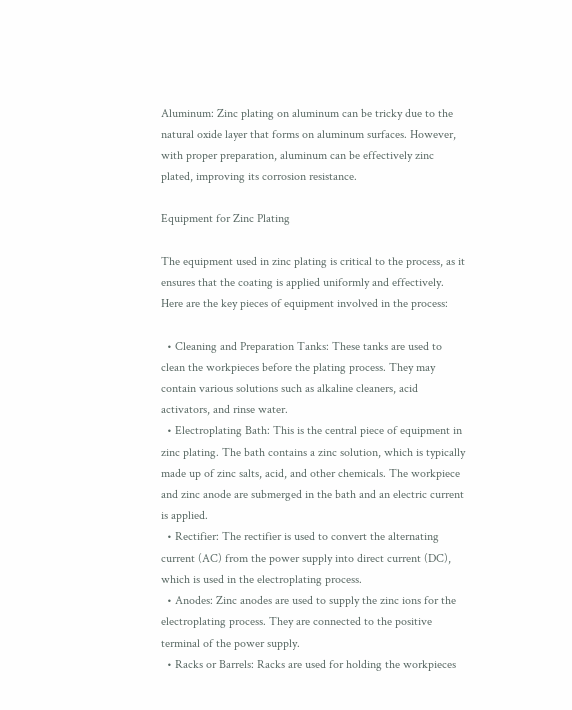Aluminum: Zinc plating on aluminum can be tricky due to the natural oxide layer that forms on aluminum surfaces. However, with proper preparation, aluminum can be effectively zinc plated, improving its corrosion resistance.

Equipment for Zinc Plating

The equipment used in zinc plating is critical to the process, as it ensures that the coating is applied uniformly and effectively. Here are the key pieces of equipment involved in the process:

  • Cleaning and Preparation Tanks: These tanks are used to clean the workpieces before the plating process. They may contain various solutions such as alkaline cleaners, acid activators, and rinse water.
  • Electroplating Bath: This is the central piece of equipment in zinc plating. The bath contains a zinc solution, which is typically made up of zinc salts, acid, and other chemicals. The workpiece and zinc anode are submerged in the bath and an electric current is applied.
  • Rectifier: The rectifier is used to convert the alternating current (AC) from the power supply into direct current (DC), which is used in the electroplating process.
  • Anodes: Zinc anodes are used to supply the zinc ions for the electroplating process. They are connected to the positive terminal of the power supply.
  • Racks or Barrels: Racks are used for holding the workpieces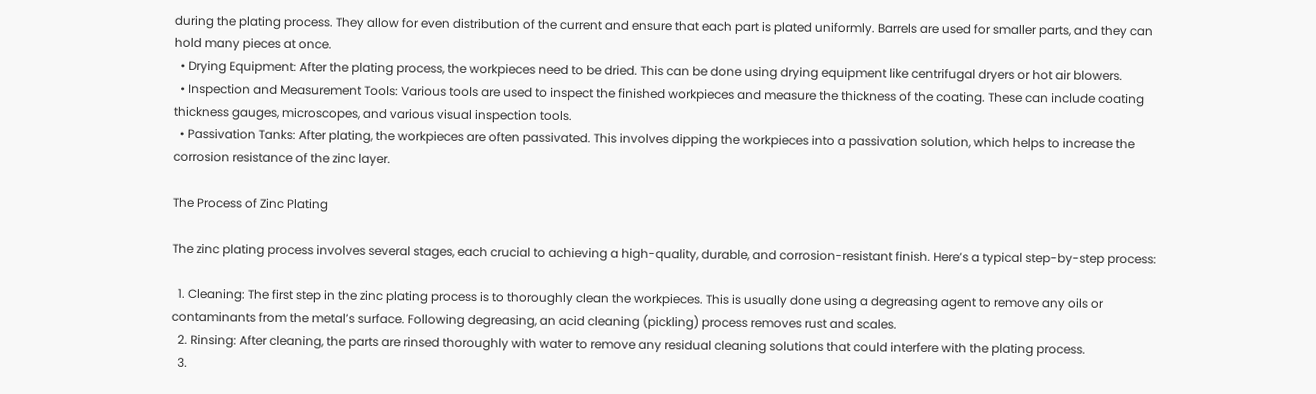during the plating process. They allow for even distribution of the current and ensure that each part is plated uniformly. Barrels are used for smaller parts, and they can hold many pieces at once.
  • Drying Equipment: After the plating process, the workpieces need to be dried. This can be done using drying equipment like centrifugal dryers or hot air blowers.
  • Inspection and Measurement Tools: Various tools are used to inspect the finished workpieces and measure the thickness of the coating. These can include coating thickness gauges, microscopes, and various visual inspection tools.
  • Passivation Tanks: After plating, the workpieces are often passivated. This involves dipping the workpieces into a passivation solution, which helps to increase the corrosion resistance of the zinc layer.

The Process of Zinc Plating

The zinc plating process involves several stages, each crucial to achieving a high-quality, durable, and corrosion-resistant finish. Here’s a typical step-by-step process:

  1. Cleaning: The first step in the zinc plating process is to thoroughly clean the workpieces. This is usually done using a degreasing agent to remove any oils or contaminants from the metal’s surface. Following degreasing, an acid cleaning (pickling) process removes rust and scales.
  2. Rinsing: After cleaning, the parts are rinsed thoroughly with water to remove any residual cleaning solutions that could interfere with the plating process.
  3.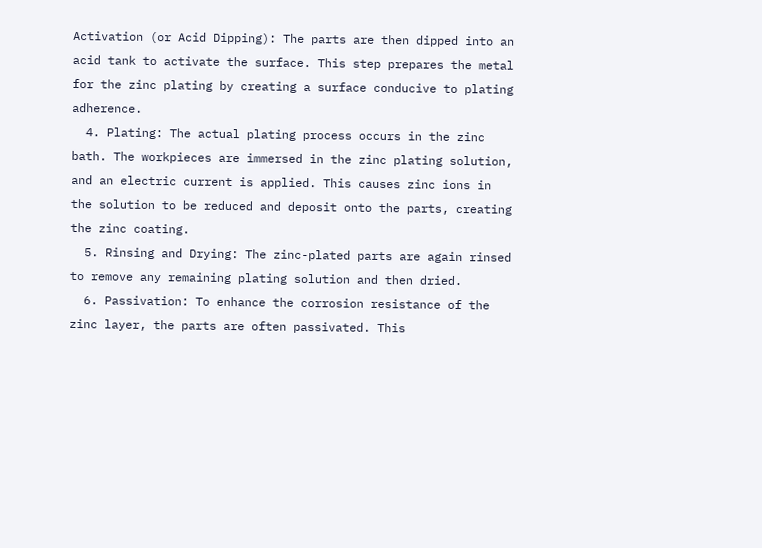Activation (or Acid Dipping): The parts are then dipped into an acid tank to activate the surface. This step prepares the metal for the zinc plating by creating a surface conducive to plating adherence.
  4. Plating: The actual plating process occurs in the zinc bath. The workpieces are immersed in the zinc plating solution, and an electric current is applied. This causes zinc ions in the solution to be reduced and deposit onto the parts, creating the zinc coating.
  5. Rinsing and Drying: The zinc-plated parts are again rinsed to remove any remaining plating solution and then dried.
  6. Passivation: To enhance the corrosion resistance of the zinc layer, the parts are often passivated. This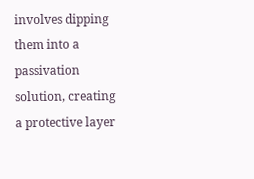involves dipping them into a passivation solution, creating a protective layer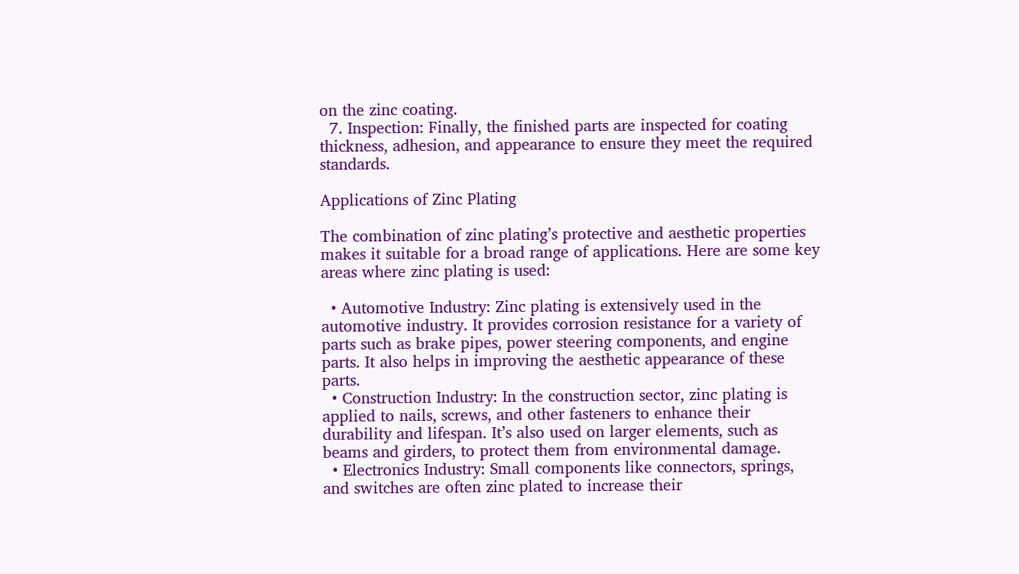on the zinc coating.
  7. Inspection: Finally, the finished parts are inspected for coating thickness, adhesion, and appearance to ensure they meet the required standards.

Applications of Zinc Plating

The combination of zinc plating’s protective and aesthetic properties makes it suitable for a broad range of applications. Here are some key areas where zinc plating is used:

  • Automotive Industry: Zinc plating is extensively used in the automotive industry. It provides corrosion resistance for a variety of parts such as brake pipes, power steering components, and engine parts. It also helps in improving the aesthetic appearance of these parts.
  • Construction Industry: In the construction sector, zinc plating is applied to nails, screws, and other fasteners to enhance their durability and lifespan. It’s also used on larger elements, such as beams and girders, to protect them from environmental damage.
  • Electronics Industry: Small components like connectors, springs, and switches are often zinc plated to increase their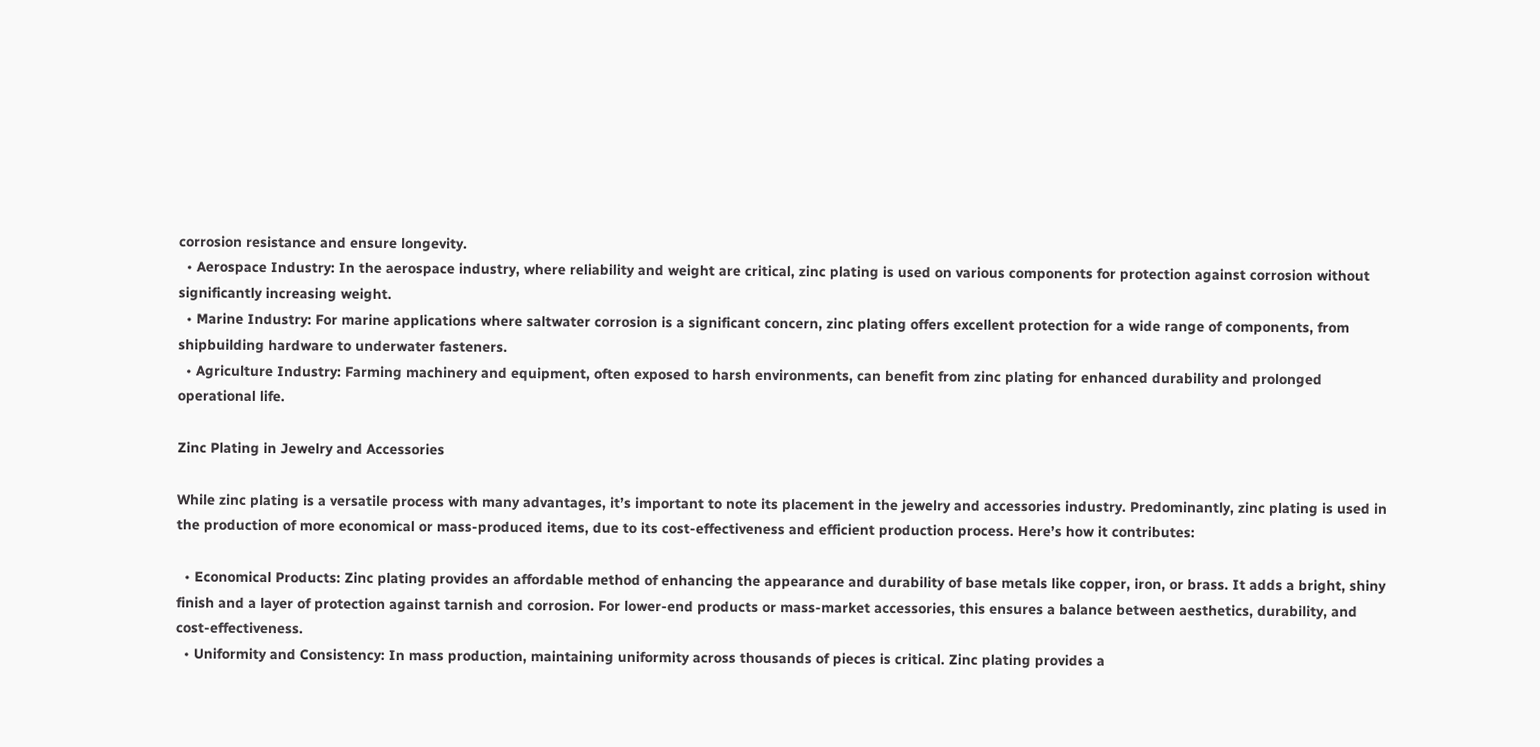corrosion resistance and ensure longevity.
  • Aerospace Industry: In the aerospace industry, where reliability and weight are critical, zinc plating is used on various components for protection against corrosion without significantly increasing weight.
  • Marine Industry: For marine applications where saltwater corrosion is a significant concern, zinc plating offers excellent protection for a wide range of components, from shipbuilding hardware to underwater fasteners.
  • Agriculture Industry: Farming machinery and equipment, often exposed to harsh environments, can benefit from zinc plating for enhanced durability and prolonged operational life.

Zinc Plating in Jewelry and Accessories

While zinc plating is a versatile process with many advantages, it’s important to note its placement in the jewelry and accessories industry. Predominantly, zinc plating is used in the production of more economical or mass-produced items, due to its cost-effectiveness and efficient production process. Here’s how it contributes:

  • Economical Products: Zinc plating provides an affordable method of enhancing the appearance and durability of base metals like copper, iron, or brass. It adds a bright, shiny finish and a layer of protection against tarnish and corrosion. For lower-end products or mass-market accessories, this ensures a balance between aesthetics, durability, and cost-effectiveness.
  • Uniformity and Consistency: In mass production, maintaining uniformity across thousands of pieces is critical. Zinc plating provides a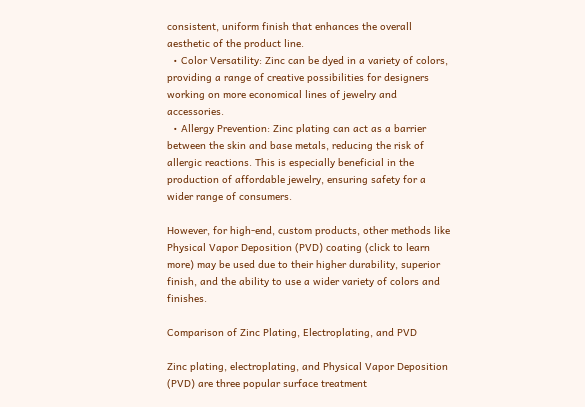consistent, uniform finish that enhances the overall aesthetic of the product line.
  • Color Versatility: Zinc can be dyed in a variety of colors, providing a range of creative possibilities for designers working on more economical lines of jewelry and accessories.
  • Allergy Prevention: Zinc plating can act as a barrier between the skin and base metals, reducing the risk of allergic reactions. This is especially beneficial in the production of affordable jewelry, ensuring safety for a wider range of consumers.

However, for high-end, custom products, other methods like Physical Vapor Deposition (PVD) coating (click to learn more) may be used due to their higher durability, superior finish, and the ability to use a wider variety of colors and finishes.

Comparison of Zinc Plating, Electroplating, and PVD

Zinc plating, electroplating, and Physical Vapor Deposition (PVD) are three popular surface treatment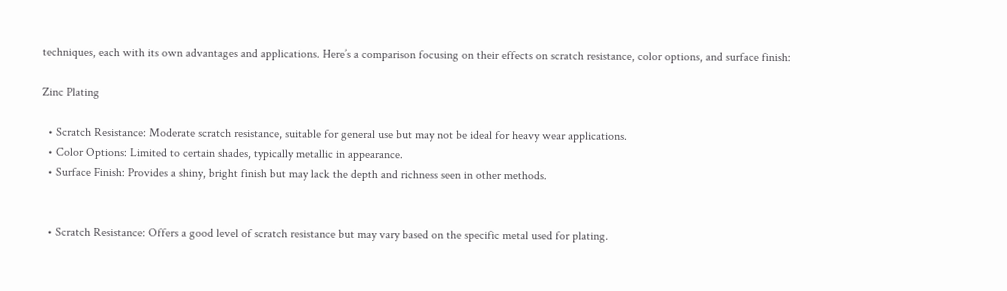techniques, each with its own advantages and applications. Here’s a comparison focusing on their effects on scratch resistance, color options, and surface finish:

Zinc Plating

  • Scratch Resistance: Moderate scratch resistance, suitable for general use but may not be ideal for heavy wear applications.
  • Color Options: Limited to certain shades, typically metallic in appearance.
  • Surface Finish: Provides a shiny, bright finish but may lack the depth and richness seen in other methods.


  • Scratch Resistance: Offers a good level of scratch resistance but may vary based on the specific metal used for plating.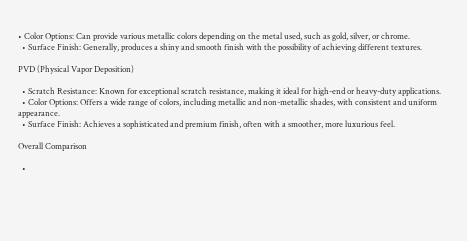• Color Options: Can provide various metallic colors depending on the metal used, such as gold, silver, or chrome.
  • Surface Finish: Generally, produces a shiny and smooth finish with the possibility of achieving different textures.

PVD (Physical Vapor Deposition)

  • Scratch Resistance: Known for exceptional scratch resistance, making it ideal for high-end or heavy-duty applications.
  • Color Options: Offers a wide range of colors, including metallic and non-metallic shades, with consistent and uniform appearance.
  • Surface Finish: Achieves a sophisticated and premium finish, often with a smoother, more luxurious feel.

Overall Comparison

  •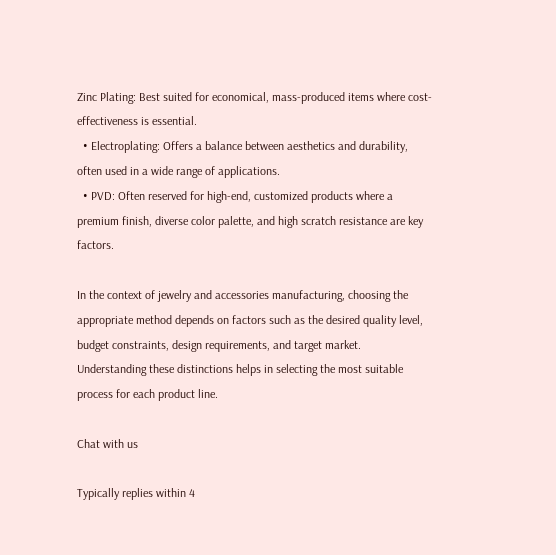Zinc Plating: Best suited for economical, mass-produced items where cost-effectiveness is essential.
  • Electroplating: Offers a balance between aesthetics and durability, often used in a wide range of applications.
  • PVD: Often reserved for high-end, customized products where a premium finish, diverse color palette, and high scratch resistance are key factors.

In the context of jewelry and accessories manufacturing, choosing the appropriate method depends on factors such as the desired quality level, budget constraints, design requirements, and target market. Understanding these distinctions helps in selecting the most suitable process for each product line.

Chat with us

Typically replies within 4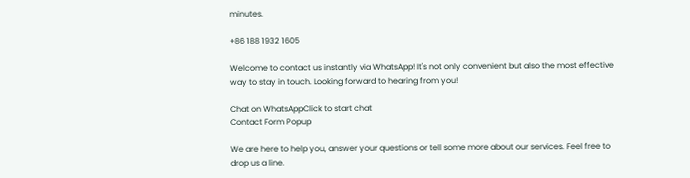minutes.

+86 188 1932 1605

Welcome to contact us instantly via WhatsApp! It's not only convenient but also the most effective way to stay in touch. Looking forward to hearing from you!

Chat on WhatsAppClick to start chat
Contact Form Popup

We are here to help you, answer your questions or tell some more about our services. Feel free to drop us a line.